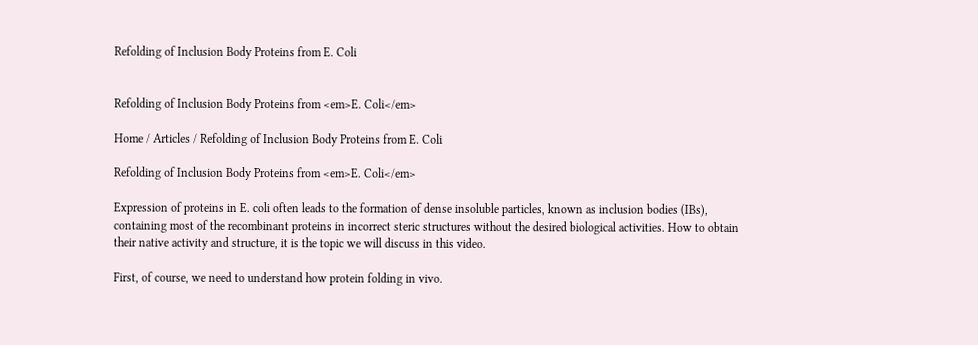Refolding of Inclusion Body Proteins from E. Coli


Refolding of Inclusion Body Proteins from <em>E. Coli</em>

Home / Articles / Refolding of Inclusion Body Proteins from E. Coli

Refolding of Inclusion Body Proteins from <em>E. Coli</em>

Expression of proteins in E. coli often leads to the formation of dense insoluble particles, known as inclusion bodies (IBs), containing most of the recombinant proteins in incorrect steric structures without the desired biological activities. How to obtain their native activity and structure, it is the topic we will discuss in this video.

First, of course, we need to understand how protein folding in vivo.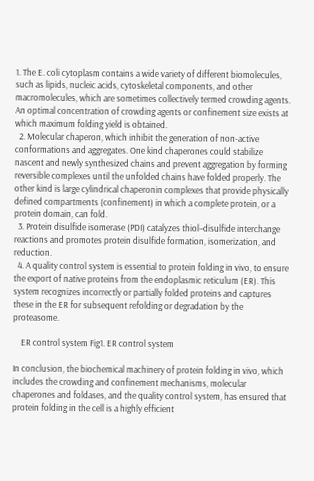1. The E. coli cytoplasm contains a wide variety of different biomolecules, such as lipids, nucleic acids, cytoskeletal components, and other macromolecules, which are sometimes collectively termed crowding agents. An optimal concentration of crowding agents or confinement size exists at which maximum folding yield is obtained.
  2. Molecular chaperon, which inhibit the generation of non-active conformations and aggregates. One kind chaperones could stabilize nascent and newly synthesized chains and prevent aggregation by forming reversible complexes until the unfolded chains have folded properly. The other kind is large cylindrical chaperonin complexes that provide physically defined compartments (confinement) in which a complete protein, or a protein domain, can fold.
  3. Protein disulfide isomerase (PDI) catalyzes thiol–disulfide interchange reactions and promotes protein disulfide formation, isomerization, and reduction.
  4. A quality control system is essential to protein folding in vivo, to ensure the export of native proteins from the endoplasmic reticulum (ER). This system recognizes incorrectly or partially folded proteins and captures these in the ER for subsequent refolding or degradation by the proteasome.

    ER control system Fig1. ER control system

In conclusion, the biochemical machinery of protein folding in vivo, which includes the crowding and confinement mechanisms, molecular chaperones and foldases, and the quality control system, has ensured that protein folding in the cell is a highly efficient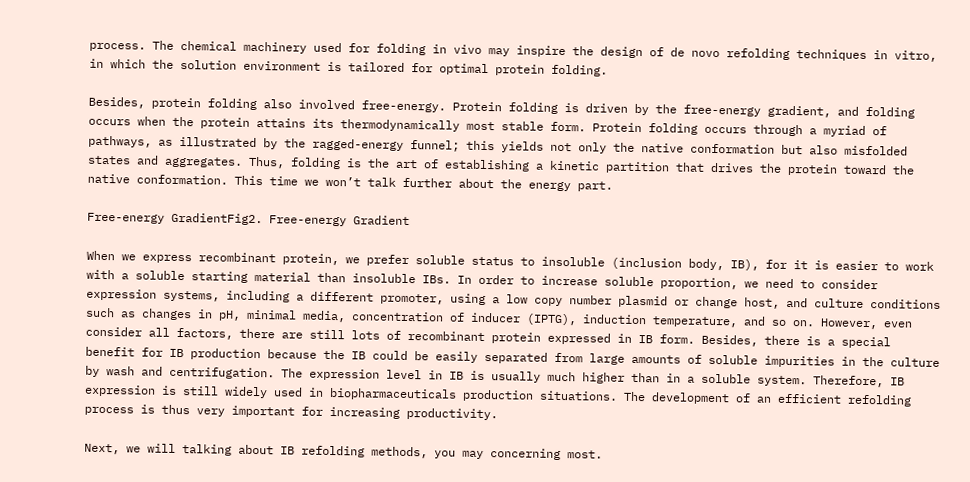process. The chemical machinery used for folding in vivo may inspire the design of de novo refolding techniques in vitro, in which the solution environment is tailored for optimal protein folding.

Besides, protein folding also involved free-energy. Protein folding is driven by the free-energy gradient, and folding occurs when the protein attains its thermodynamically most stable form. Protein folding occurs through a myriad of pathways, as illustrated by the ragged-energy funnel; this yields not only the native conformation but also misfolded states and aggregates. Thus, folding is the art of establishing a kinetic partition that drives the protein toward the native conformation. This time we won’t talk further about the energy part.

Free-energy GradientFig2. Free-energy Gradient

When we express recombinant protein, we prefer soluble status to insoluble (inclusion body, IB), for it is easier to work with a soluble starting material than insoluble IBs. In order to increase soluble proportion, we need to consider expression systems, including a different promoter, using a low copy number plasmid or change host, and culture conditions such as changes in pH, minimal media, concentration of inducer (IPTG), induction temperature, and so on. However, even consider all factors, there are still lots of recombinant protein expressed in IB form. Besides, there is a special benefit for IB production because the IB could be easily separated from large amounts of soluble impurities in the culture by wash and centrifugation. The expression level in IB is usually much higher than in a soluble system. Therefore, IB expression is still widely used in biopharmaceuticals production situations. The development of an efficient refolding process is thus very important for increasing productivity.

Next, we will talking about IB refolding methods, you may concerning most.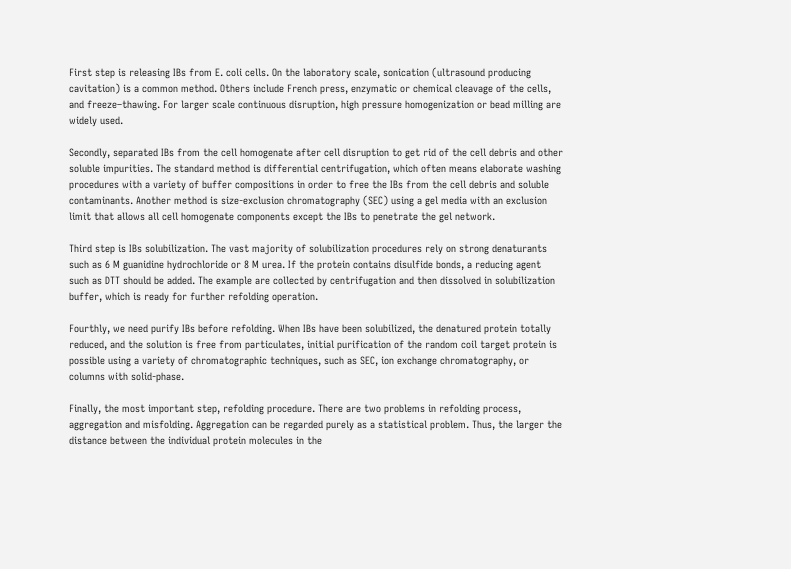First step is releasing IBs from E. coli cells. On the laboratory scale, sonication (ultrasound producing cavitation) is a common method. Others include French press, enzymatic or chemical cleavage of the cells, and freeze–thawing. For larger scale continuous disruption, high pressure homogenization or bead milling are widely used.

Secondly, separated IBs from the cell homogenate after cell disruption to get rid of the cell debris and other soluble impurities. The standard method is differential centrifugation, which often means elaborate washing procedures with a variety of buffer compositions in order to free the IBs from the cell debris and soluble contaminants. Another method is size-exclusion chromatography (SEC) using a gel media with an exclusion limit that allows all cell homogenate components except the IBs to penetrate the gel network.

Third step is IBs solubilization. The vast majority of solubilization procedures rely on strong denaturants such as 6 M guanidine hydrochloride or 8 M urea. If the protein contains disulfide bonds, a reducing agent such as DTT should be added. The example are collected by centrifugation and then dissolved in solubilization buffer, which is ready for further refolding operation.

Fourthly, we need purify IBs before refolding. When IBs have been solubilized, the denatured protein totally reduced, and the solution is free from particulates, initial purification of the random coil target protein is possible using a variety of chromatographic techniques, such as SEC, ion exchange chromatography, or columns with solid-phase.

Finally, the most important step, refolding procedure. There are two problems in refolding process, aggregation and misfolding. Aggregation can be regarded purely as a statistical problem. Thus, the larger the distance between the individual protein molecules in the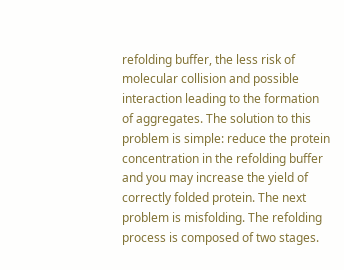refolding buffer, the less risk of molecular collision and possible interaction leading to the formation of aggregates. The solution to this problem is simple: reduce the protein concentration in the refolding buffer and you may increase the yield of correctly folded protein. The next problem is misfolding. The refolding process is composed of two stages.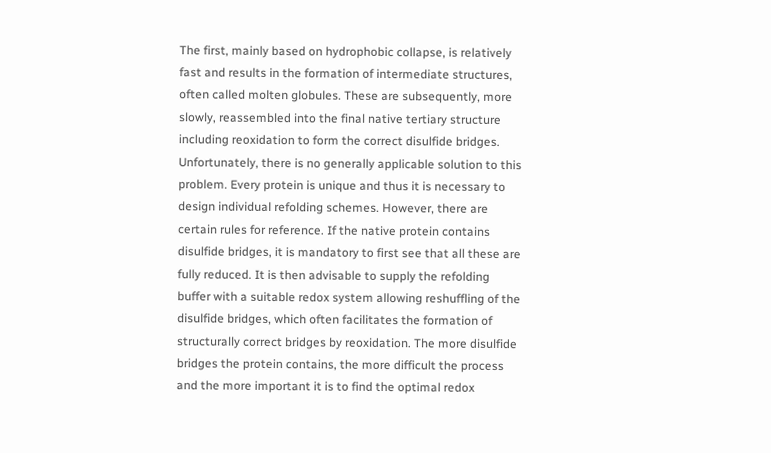The first, mainly based on hydrophobic collapse, is relatively fast and results in the formation of intermediate structures, often called molten globules. These are subsequently, more slowly, reassembled into the final native tertiary structure including reoxidation to form the correct disulfide bridges. Unfortunately, there is no generally applicable solution to this problem. Every protein is unique and thus it is necessary to design individual refolding schemes. However, there are certain rules for reference. If the native protein contains disulfide bridges, it is mandatory to first see that all these are fully reduced. It is then advisable to supply the refolding buffer with a suitable redox system allowing reshuffling of the disulfide bridges, which often facilitates the formation of structurally correct bridges by reoxidation. The more disulfide bridges the protein contains, the more difficult the process and the more important it is to find the optimal redox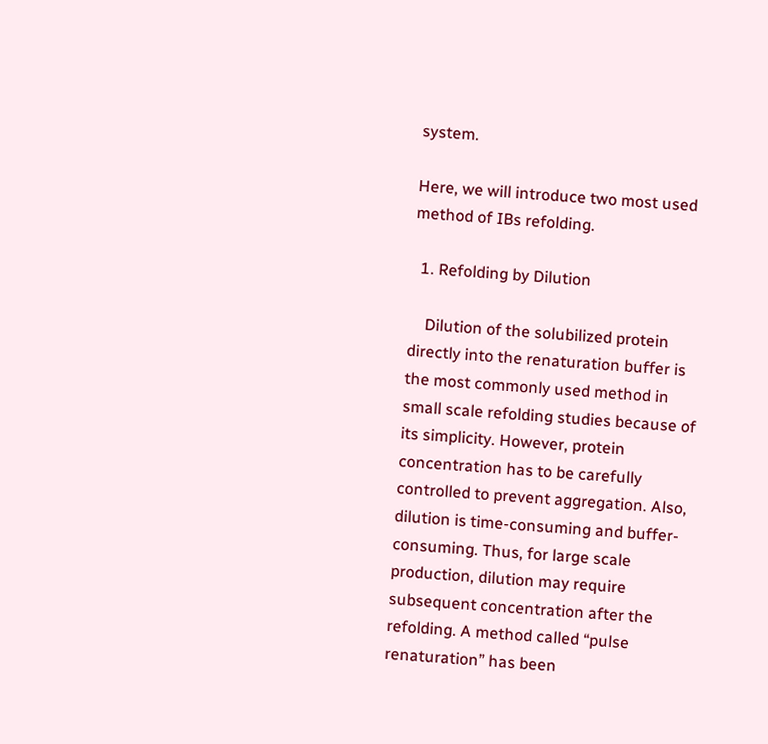system.

Here, we will introduce two most used method of IBs refolding.

  1. Refolding by Dilution

    Dilution of the solubilized protein directly into the renaturation buffer is the most commonly used method in small scale refolding studies because of its simplicity. However, protein concentration has to be carefully controlled to prevent aggregation. Also, dilution is time-consuming and buffer-consuming. Thus, for large scale production, dilution may require subsequent concentration after the refolding. A method called “pulse renaturation” has been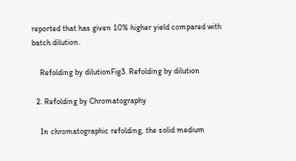reported that has given 10% higher yield compared with batch dilution.

    Refolding by dilutionFig3. Refolding by dilution

  2. Refolding by Chromatography

    In chromatographic refolding, the solid medium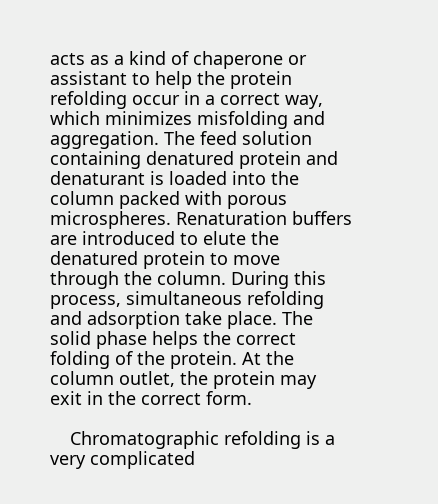acts as a kind of chaperone or assistant to help the protein refolding occur in a correct way, which minimizes misfolding and aggregation. The feed solution containing denatured protein and denaturant is loaded into the column packed with porous microspheres. Renaturation buffers are introduced to elute the denatured protein to move through the column. During this process, simultaneous refolding and adsorption take place. The solid phase helps the correct folding of the protein. At the column outlet, the protein may exit in the correct form.

    Chromatographic refolding is a very complicated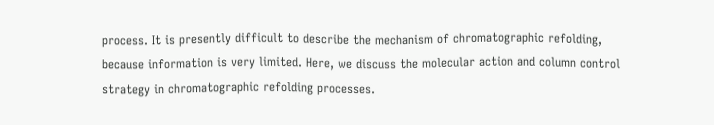process. It is presently difficult to describe the mechanism of chromatographic refolding, because information is very limited. Here, we discuss the molecular action and column control strategy in chromatographic refolding processes.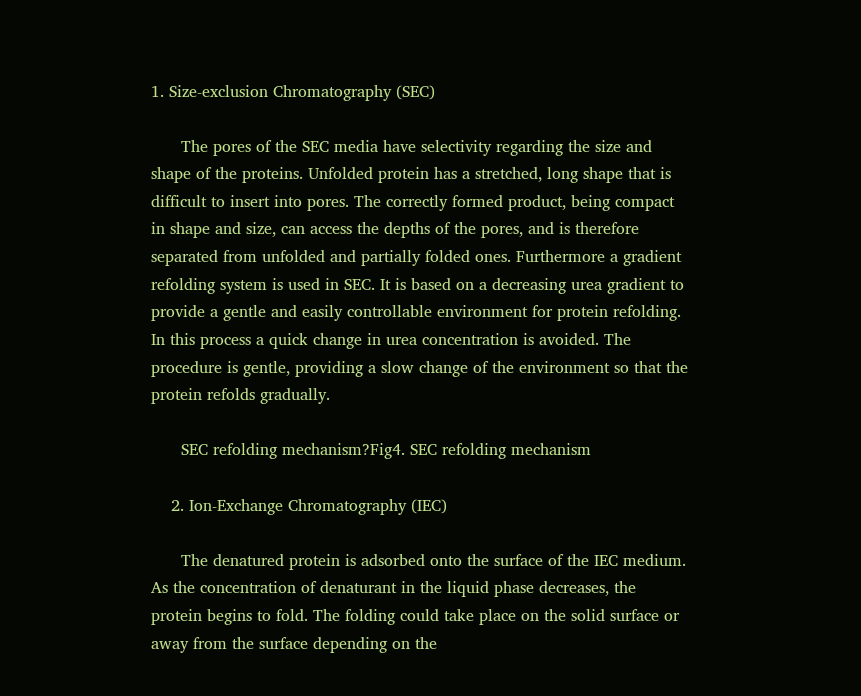1. Size-exclusion Chromatography (SEC)

      The pores of the SEC media have selectivity regarding the size and shape of the proteins. Unfolded protein has a stretched, long shape that is difficult to insert into pores. The correctly formed product, being compact in shape and size, can access the depths of the pores, and is therefore separated from unfolded and partially folded ones. Furthermore a gradient refolding system is used in SEC. It is based on a decreasing urea gradient to provide a gentle and easily controllable environment for protein refolding. In this process a quick change in urea concentration is avoided. The procedure is gentle, providing a slow change of the environment so that the protein refolds gradually.

      SEC refolding mechanism?Fig4. SEC refolding mechanism

    2. Ion-Exchange Chromatography (IEC)

      The denatured protein is adsorbed onto the surface of the IEC medium. As the concentration of denaturant in the liquid phase decreases, the protein begins to fold. The folding could take place on the solid surface or away from the surface depending on the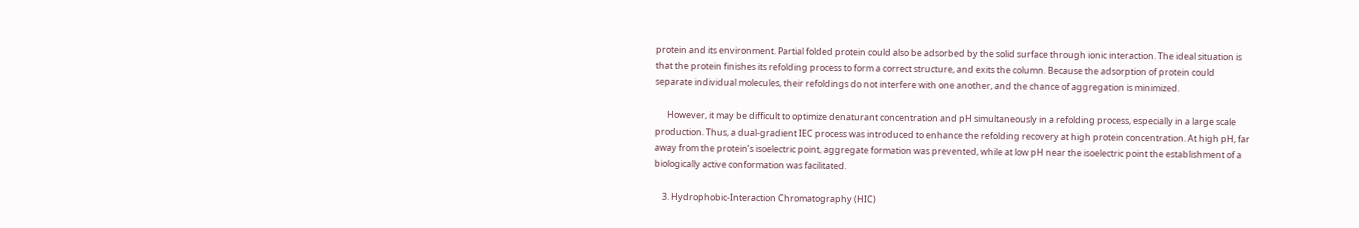protein and its environment. Partial folded protein could also be adsorbed by the solid surface through ionic interaction. The ideal situation is that the protein finishes its refolding process to form a correct structure, and exits the column. Because the adsorption of protein could separate individual molecules, their refoldings do not interfere with one another, and the chance of aggregation is minimized.

      However, it may be difficult to optimize denaturant concentration and pH simultaneously in a refolding process, especially in a large scale production. Thus, a dual-gradient IEC process was introduced to enhance the refolding recovery at high protein concentration. At high pH, far away from the protein’s isoelectric point, aggregate formation was prevented, while at low pH near the isoelectric point the establishment of a biologically active conformation was facilitated.

    3. Hydrophobic-Interaction Chromatography (HIC)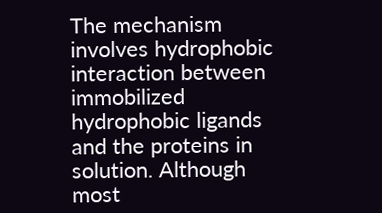The mechanism involves hydrophobic interaction between immobilized hydrophobic ligands and the proteins in solution. Although most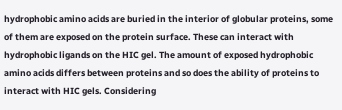hydrophobic amino acids are buried in the interior of globular proteins, some of them are exposed on the protein surface. These can interact with hydrophobic ligands on the HIC gel. The amount of exposed hydrophobic amino acids differs between proteins and so does the ability of proteins to interact with HIC gels. Considering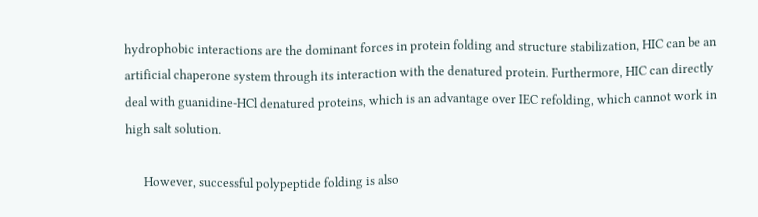hydrophobic interactions are the dominant forces in protein folding and structure stabilization, HIC can be an artificial chaperone system through its interaction with the denatured protein. Furthermore, HIC can directly deal with guanidine-HCl denatured proteins, which is an advantage over IEC refolding, which cannot work in high salt solution.

      However, successful polypeptide folding is also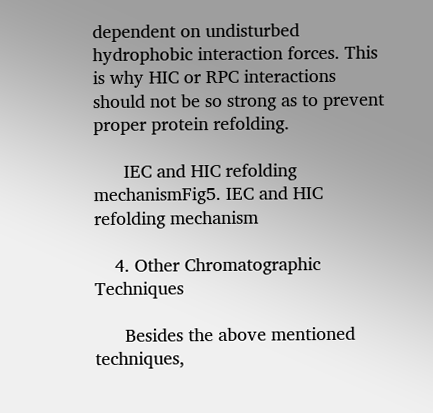dependent on undisturbed hydrophobic interaction forces. This is why HIC or RPC interactions should not be so strong as to prevent proper protein refolding.

      IEC and HIC refolding mechanismFig5. IEC and HIC refolding mechanism

    4. Other Chromatographic Techniques

      Besides the above mentioned techniques,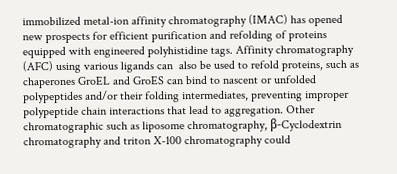immobilized metal-ion affinity chromatography (IMAC) has opened new prospects for efficient purification and refolding of proteins equipped with engineered polyhistidine tags. Affinity chromatography (AFC) using various ligands can  also be used to refold proteins, such as chaperones GroEL and GroES can bind to nascent or unfolded polypeptides and/or their folding intermediates, preventing improper polypeptide chain interactions that lead to aggregation. Other chromatographic such as liposome chromatography, β-Cyclodextrin chromatography and triton X-100 chromatography could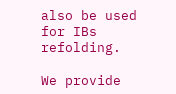also be used for IBs refolding.

We provide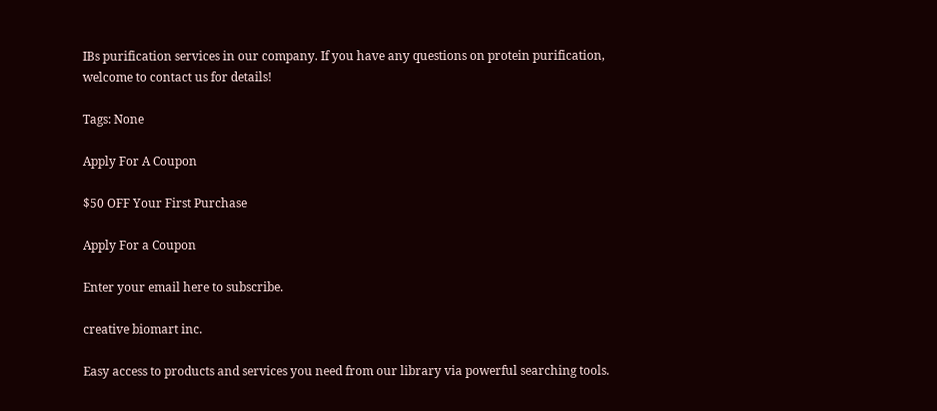IBs purification services in our company. If you have any questions on protein purification, welcome to contact us for details!

Tags: None

Apply For A Coupon

$50 OFF Your First Purchase

Apply For a Coupon

Enter your email here to subscribe.

creative biomart inc.

Easy access to products and services you need from our library via powerful searching tools.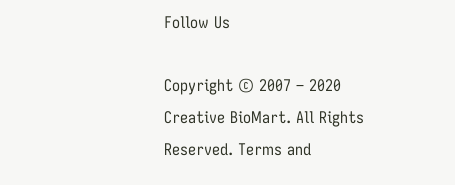Follow Us

Copyright © 2007 – 2020 Creative BioMart. All Rights Reserved. Terms and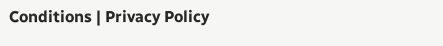Conditions | Privacy Policy